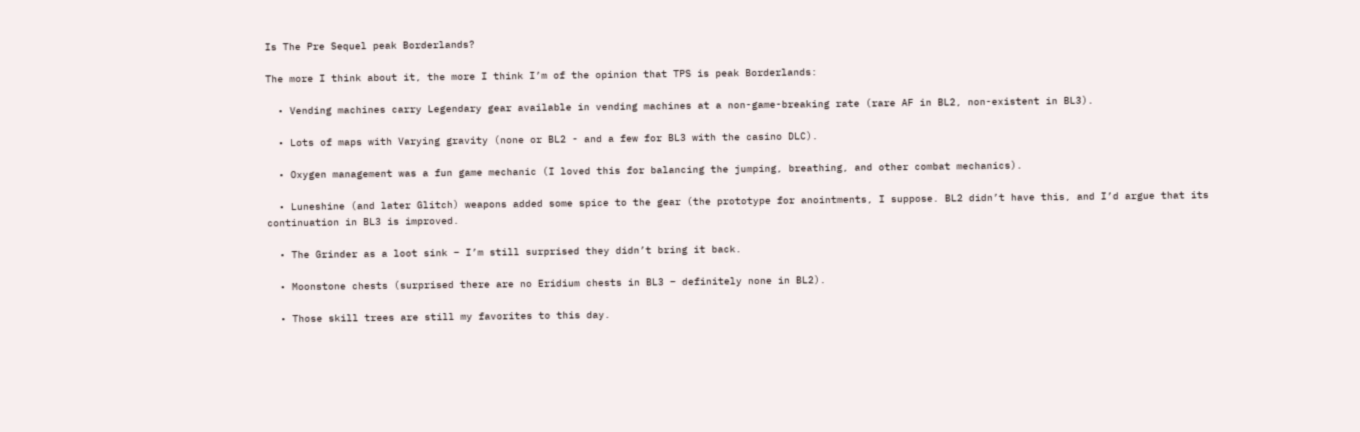Is The Pre Sequel peak Borderlands?

The more I think about it, the more I think I’m of the opinion that TPS is peak Borderlands:

  • Vending machines carry Legendary gear available in vending machines at a non-game-breaking rate (rare AF in BL2, non-existent in BL3).

  • Lots of maps with Varying gravity (none or BL2 - and a few for BL3 with the casino DLC).

  • Oxygen management was a fun game mechanic (I loved this for balancing the jumping, breathing, and other combat mechanics).

  • Luneshine (and later Glitch) weapons added some spice to the gear (the prototype for anointments, I suppose. BL2 didn’t have this, and I’d argue that its continuation in BL3 is improved.

  • The Grinder as a loot sink – I’m still surprised they didn’t bring it back.

  • Moonstone chests (surprised there are no Eridium chests in BL3 – definitely none in BL2).

  • Those skill trees are still my favorites to this day.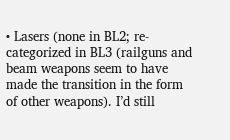• Lasers (none in BL2; re-categorized in BL3 (railguns and beam weapons seem to have made the transition in the form of other weapons). I’d still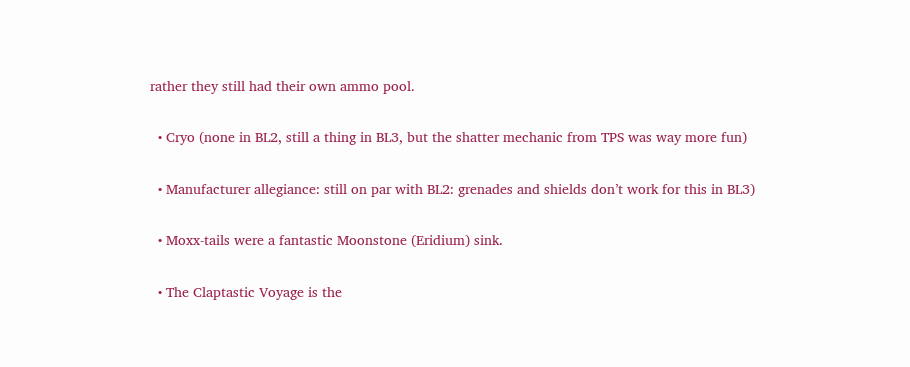rather they still had their own ammo pool.

  • Cryo (none in BL2, still a thing in BL3, but the shatter mechanic from TPS was way more fun)

  • Manufacturer allegiance: still on par with BL2: grenades and shields don’t work for this in BL3)

  • Moxx-tails were a fantastic Moonstone (Eridium) sink.

  • The Claptastic Voyage is the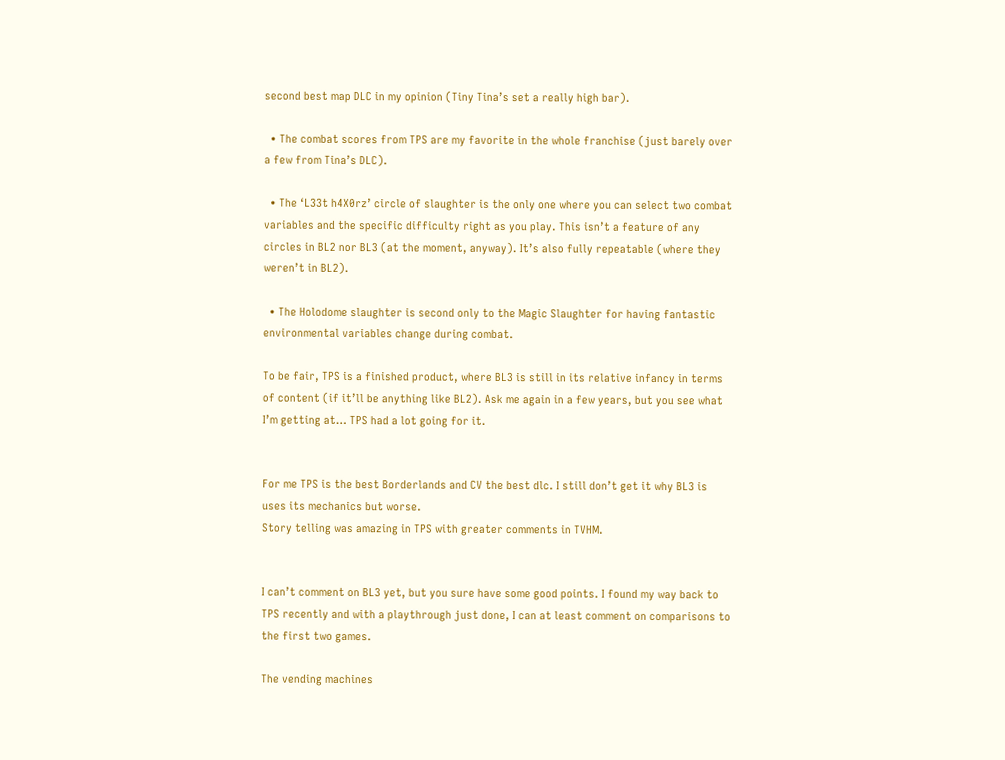second best map DLC in my opinion (Tiny Tina’s set a really high bar).

  • The combat scores from TPS are my favorite in the whole franchise (just barely over a few from Tina’s DLC).

  • The ‘L33t h4X0rz’ circle of slaughter is the only one where you can select two combat variables and the specific difficulty right as you play. This isn’t a feature of any circles in BL2 nor BL3 (at the moment, anyway). It’s also fully repeatable (where they weren’t in BL2).

  • The Holodome slaughter is second only to the Magic Slaughter for having fantastic environmental variables change during combat.

To be fair, TPS is a finished product, where BL3 is still in its relative infancy in terms of content (if it’ll be anything like BL2). Ask me again in a few years, but you see what I’m getting at… TPS had a lot going for it.


For me TPS is the best Borderlands and CV the best dlc. I still don’t get it why BL3 is uses its mechanics but worse.
Story telling was amazing in TPS with greater comments in TVHM.


I can’t comment on BL3 yet, but you sure have some good points. I found my way back to TPS recently and with a playthrough just done, I can at least comment on comparisons to the first two games.

The vending machines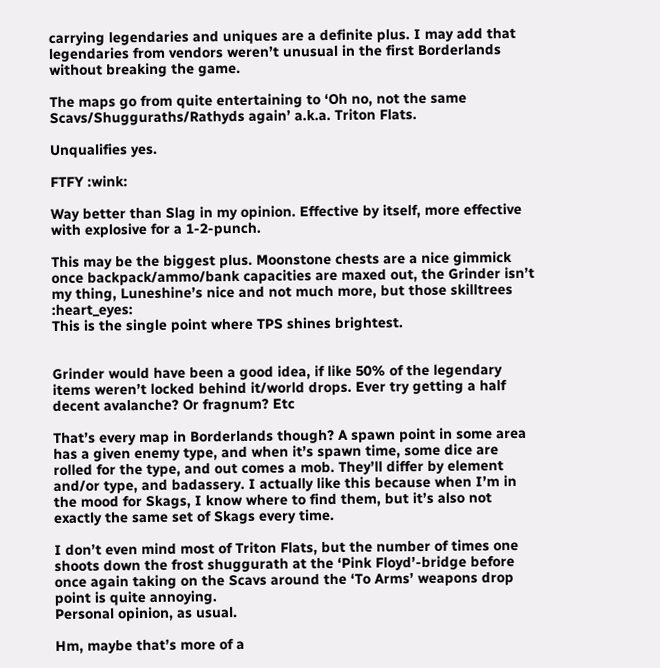carrying legendaries and uniques are a definite plus. I may add that legendaries from vendors weren’t unusual in the first Borderlands without breaking the game.

The maps go from quite entertaining to ‘Oh no, not the same Scavs/Shugguraths/Rathyds again’ a.k.a. Triton Flats.

Unqualifies yes.

FTFY :wink:

Way better than Slag in my opinion. Effective by itself, more effective with explosive for a 1-2-punch.

This may be the biggest plus. Moonstone chests are a nice gimmick once backpack/ammo/bank capacities are maxed out, the Grinder isn’t my thing, Luneshine’s nice and not much more, but those skilltrees :heart_eyes:
This is the single point where TPS shines brightest.


Grinder would have been a good idea, if like 50% of the legendary items weren’t locked behind it/world drops. Ever try getting a half decent avalanche? Or fragnum? Etc

That’s every map in Borderlands though? A spawn point in some area has a given enemy type, and when it’s spawn time, some dice are rolled for the type, and out comes a mob. They’ll differ by element and/or type, and badassery. I actually like this because when I’m in the mood for Skags, I know where to find them, but it’s also not exactly the same set of Skags every time.

I don’t even mind most of Triton Flats, but the number of times one shoots down the frost shuggurath at the ‘Pink Floyd’-bridge before once again taking on the Scavs around the ‘To Arms’ weapons drop point is quite annoying.
Personal opinion, as usual.

Hm, maybe that’s more of a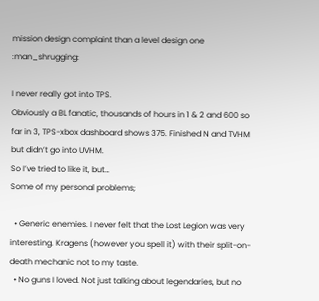mission design complaint than a level design one :man_shrugging:

I never really got into TPS.
Obviously a BL fanatic, thousands of hours in 1 & 2 and 600 so far in 3, TPS-xbox dashboard shows 375. Finished N and TVHM but didn’t go into UVHM.
So I’ve tried to like it, but…
Some of my personal problems;

  • Generic enemies. I never felt that the Lost Legion was very interesting. Kragens (however you spell it) with their split-on-death mechanic not to my taste.
  • No guns I loved. Not just talking about legendaries, but no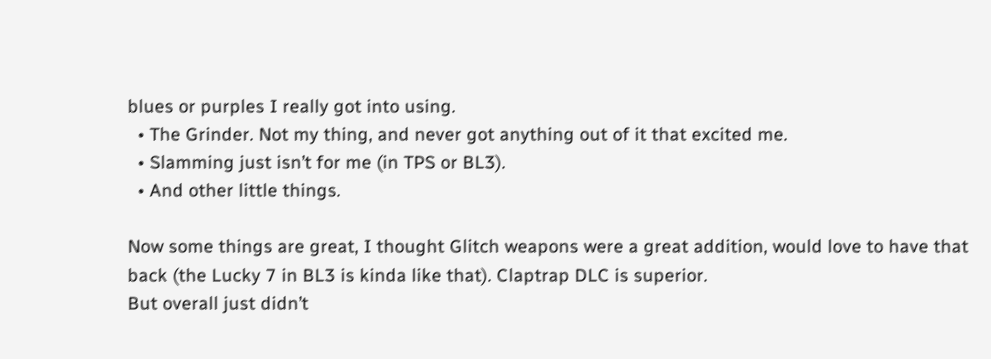blues or purples I really got into using.
  • The Grinder. Not my thing, and never got anything out of it that excited me.
  • Slamming just isn’t for me (in TPS or BL3).
  • And other little things.

Now some things are great, I thought Glitch weapons were a great addition, would love to have that back (the Lucky 7 in BL3 is kinda like that). Claptrap DLC is superior.
But overall just didn’t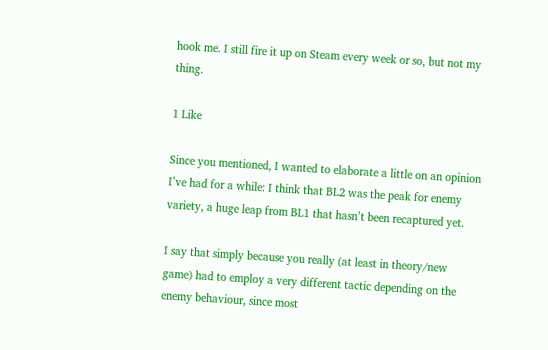hook me. I still fire it up on Steam every week or so, but not my thing.

1 Like

Since you mentioned, I wanted to elaborate a little on an opinion I’ve had for a while: I think that BL2 was the peak for enemy variety, a huge leap from BL1 that hasn’t been recaptured yet.

I say that simply because you really (at least in theory/new game) had to employ a very different tactic depending on the enemy behaviour, since most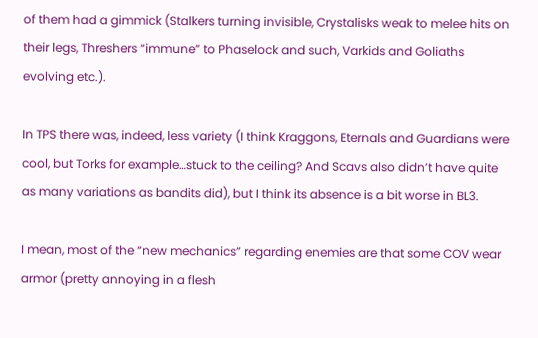of them had a gimmick (Stalkers turning invisible, Crystalisks weak to melee hits on their legs, Threshers “immune” to Phaselock and such, Varkids and Goliaths evolving etc.).

In TPS there was, indeed, less variety (I think Kraggons, Eternals and Guardians were cool, but Torks for example…stuck to the ceiling? And Scavs also didn’t have quite as many variations as bandits did), but I think its absence is a bit worse in BL3.

I mean, most of the “new mechanics” regarding enemies are that some COV wear armor (pretty annoying in a flesh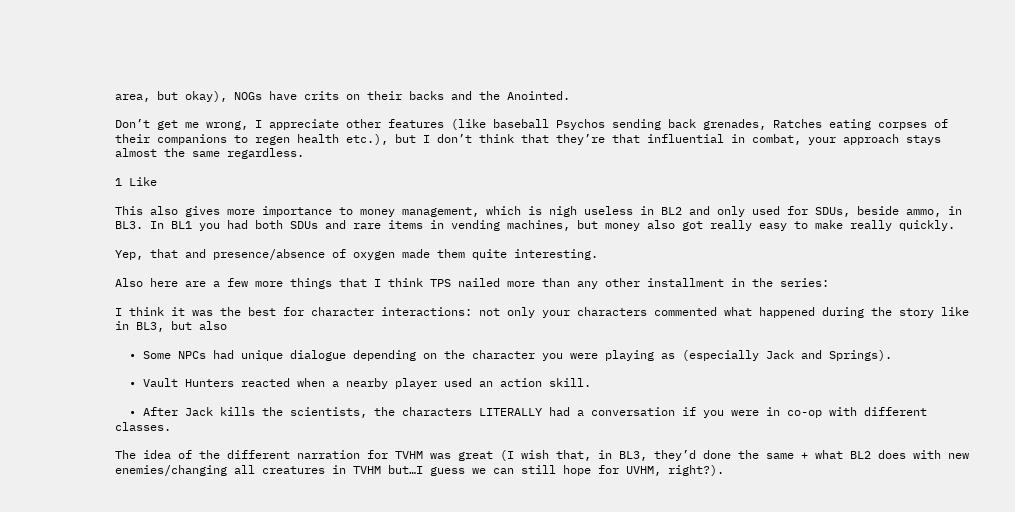area, but okay), NOGs have crits on their backs and the Anointed.

Don’t get me wrong, I appreciate other features (like baseball Psychos sending back grenades, Ratches eating corpses of their companions to regen health etc.), but I don’t think that they’re that influential in combat, your approach stays almost the same regardless.

1 Like

This also gives more importance to money management, which is nigh useless in BL2 and only used for SDUs, beside ammo, in BL3. In BL1 you had both SDUs and rare items in vending machines, but money also got really easy to make really quickly.

Yep, that and presence/absence of oxygen made them quite interesting.

Also here are a few more things that I think TPS nailed more than any other installment in the series:

I think it was the best for character interactions: not only your characters commented what happened during the story like in BL3, but also

  • Some NPCs had unique dialogue depending on the character you were playing as (especially Jack and Springs).

  • Vault Hunters reacted when a nearby player used an action skill.

  • After Jack kills the scientists, the characters LITERALLY had a conversation if you were in co-op with different classes.

The idea of the different narration for TVHM was great (I wish that, in BL3, they’d done the same + what BL2 does with new enemies/changing all creatures in TVHM but…I guess we can still hope for UVHM, right?).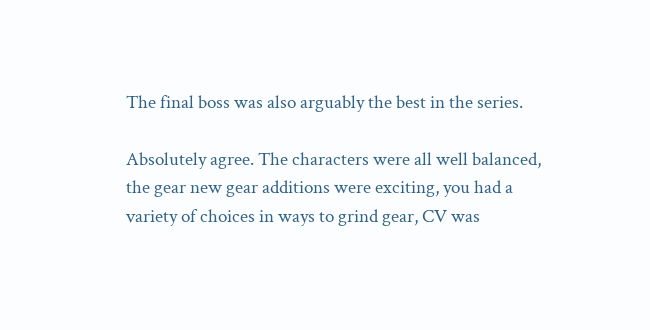The final boss was also arguably the best in the series.

Absolutely agree. The characters were all well balanced, the gear new gear additions were exciting, you had a variety of choices in ways to grind gear, CV was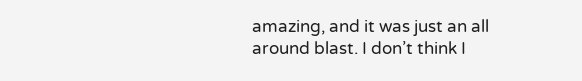amazing, and it was just an all around blast. I don’t think I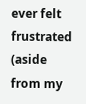ever felt frustrated (aside from my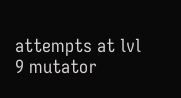attempts at lvl 9 mutator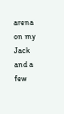arena on my Jack and a few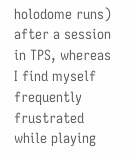holodome runs) after a session in TPS, whereas I find myself frequently frustrated while playing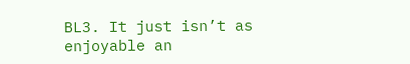BL3. It just isn’t as enjoyable an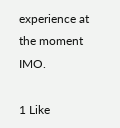experience at the moment IMO.

1 Like